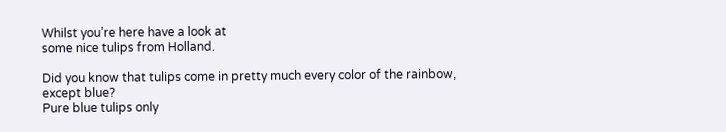Whilst you’re here have a look at
some nice tulips from Holland.

Did you know that tulips come in pretty much every color of the rainbow, except blue?
Pure blue tulips only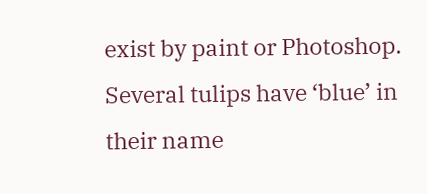exist by paint or Photoshop.
Several tulips have ‘blue’ in their name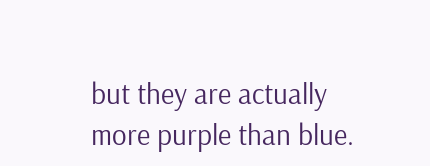but they are actually more purple than blue.